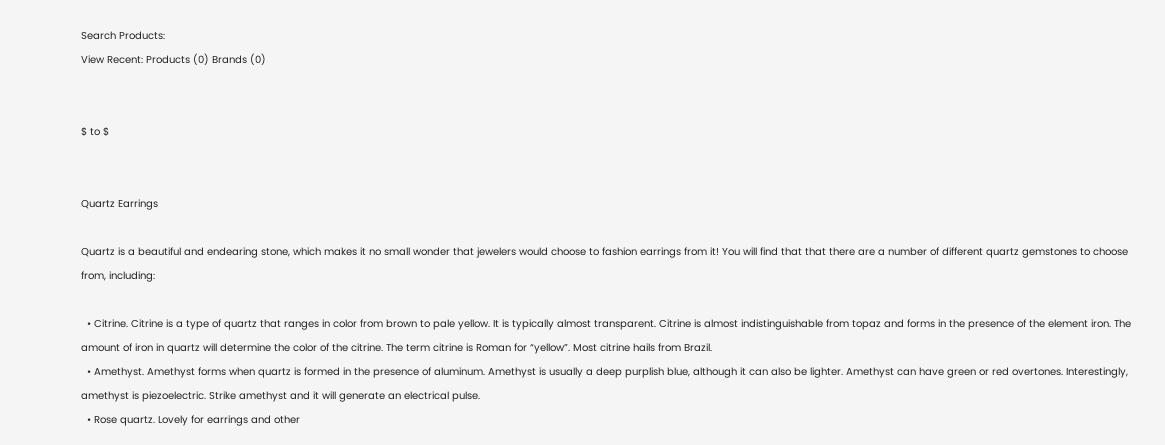Search Products:
View Recent: Products (0) Brands (0)


$ to $


Quartz Earrings

Quartz is a beautiful and endearing stone, which makes it no small wonder that jewelers would choose to fashion earrings from it! You will find that that there are a number of different quartz gemstones to choose from, including:

  • Citrine. Citrine is a type of quartz that ranges in color from brown to pale yellow. It is typically almost transparent. Citrine is almost indistinguishable from topaz and forms in the presence of the element iron. The amount of iron in quartz will determine the color of the citrine. The term citrine is Roman for “yellow”. Most citrine hails from Brazil.
  • Amethyst. Amethyst forms when quartz is formed in the presence of aluminum. Amethyst is usually a deep purplish blue, although it can also be lighter. Amethyst can have green or red overtones. Interestingly, amethyst is piezoelectric. Strike amethyst and it will generate an electrical pulse.
  • Rose quartz. Lovely for earrings and other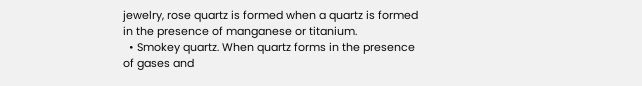jewelry, rose quartz is formed when a quartz is formed in the presence of manganese or titanium.
  • Smokey quartz. When quartz forms in the presence of gases and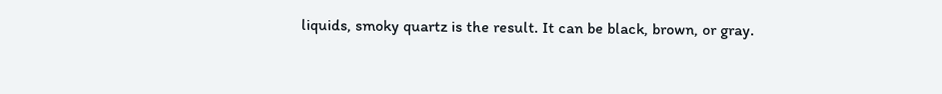liquids, smoky quartz is the result. It can be black, brown, or gray.